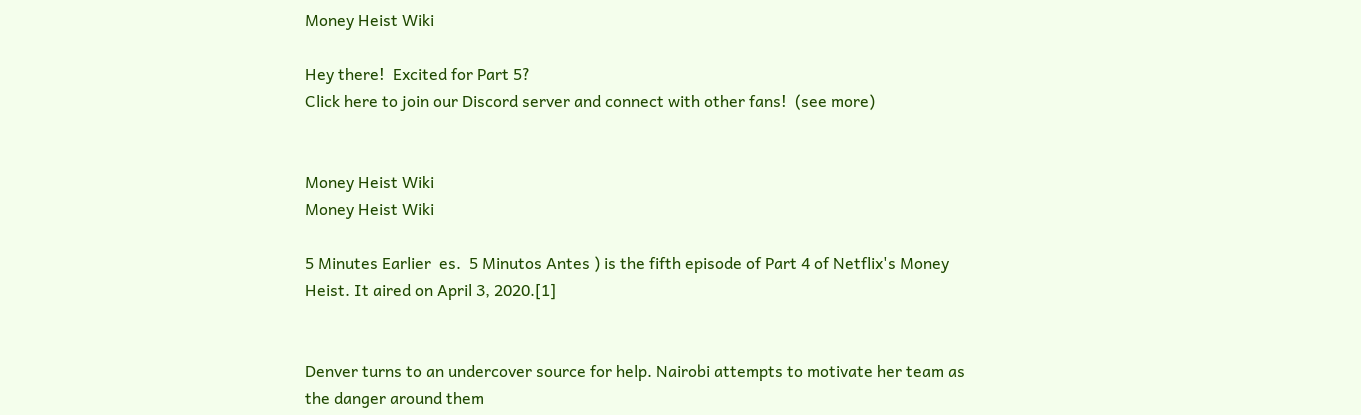Money Heist Wiki

Hey there!  Excited for Part 5?
Click here to join our Discord server and connect with other fans!  (see more)


Money Heist Wiki
Money Heist Wiki

5 Minutes Earlier  es.  5 Minutos Antes ) is the fifth episode of Part 4 of Netflix's Money Heist. It aired on April 3, 2020.[1]


Denver turns to an undercover source for help. Nairobi attempts to motivate her team as the danger around them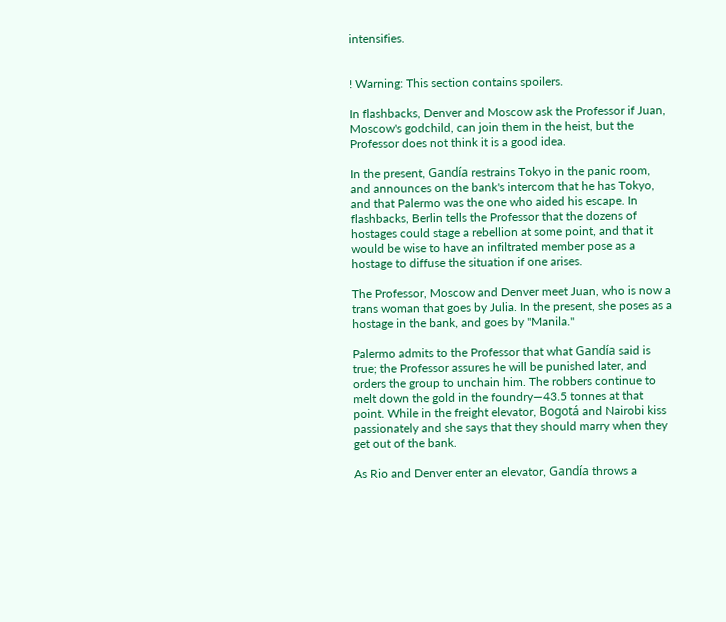intensifies.


! Warning: This section contains spoilers.

In flashbacks, Denver and Moscow ask the Professor if Juan, Moscow's godchild, can join them in the heist, but the Professor does not think it is a good idea.

In the present, Gandía restrains Tokyo in the panic room, and announces on the bank's intercom that he has Tokyo, and that Palermo was the one who aided his escape. In flashbacks, Berlin tells the Professor that the dozens of hostages could stage a rebellion at some point, and that it would be wise to have an infiltrated member pose as a hostage to diffuse the situation if one arises.

The Professor, Moscow and Denver meet Juan, who is now a trans woman that goes by Julia. In the present, she poses as a hostage in the bank, and goes by "Manila."

Palermo admits to the Professor that what Gandía said is true; the Professor assures he will be punished later, and orders the group to unchain him. The robbers continue to melt down the gold in the foundry—43.5 tonnes at that point. While in the freight elevator, Bogotá and Nairobi kiss passionately and she says that they should marry when they get out of the bank.

As Rio and Denver enter an elevator, Gandía throws a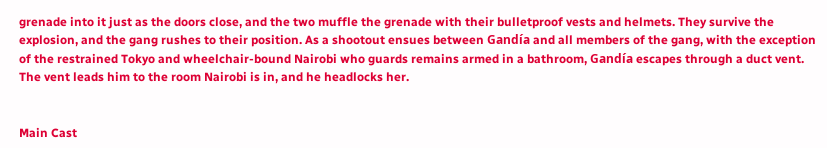grenade into it just as the doors close, and the two muffle the grenade with their bulletproof vests and helmets. They survive the explosion, and the gang rushes to their position. As a shootout ensues between Gandía and all members of the gang, with the exception of the restrained Tokyo and wheelchair-bound Nairobi who guards remains armed in a bathroom, Gandía escapes through a duct vent. The vent leads him to the room Nairobi is in, and he headlocks her.


Main Cast